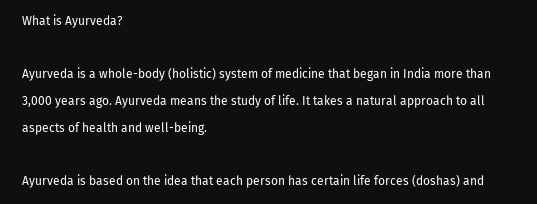What is Ayurveda?

Ayurveda is a whole-body (holistic) system of medicine that began in India more than 3,000 years ago. Ayurveda means the study of life. It takes a natural approach to all aspects of health and well-being.

Ayurveda is based on the idea that each person has certain life forces (doshas) and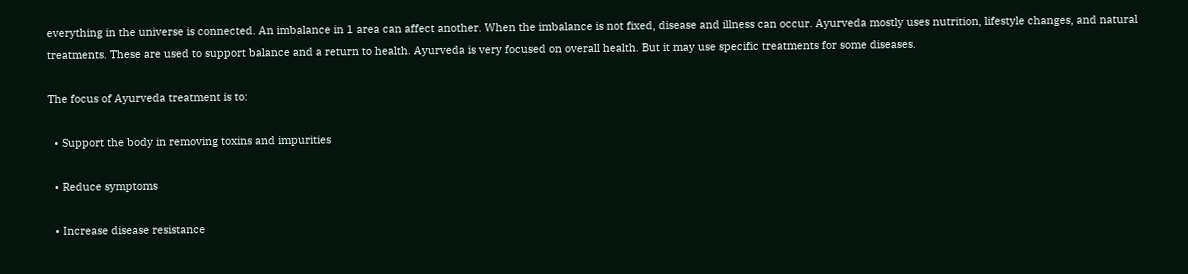everything in the universe is connected. An imbalance in 1 area can affect another. When the imbalance is not fixed, disease and illness can occur. Ayurveda mostly uses nutrition, lifestyle changes, and natural treatments. These are used to support balance and a return to health. Ayurveda is very focused on overall health. But it may use specific treatments for some diseases.

The focus of Ayurveda treatment is to:

  • Support the body in removing toxins and impurities

  • Reduce symptoms

  • Increase disease resistance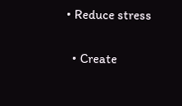• Reduce stress

  • Create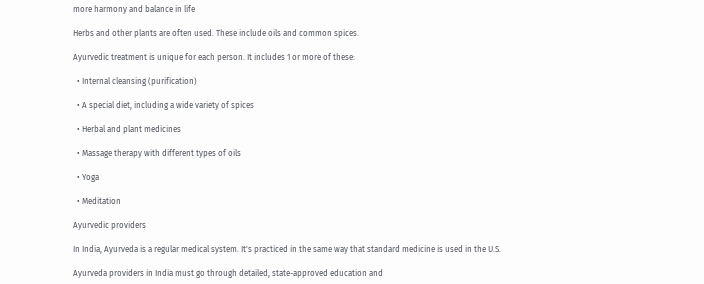more harmony and balance in life

Herbs and other plants are often used. These include oils and common spices.

Ayurvedic treatment is unique for each person. It includes 1 or more of these:

  • Internal cleansing (purification)

  • A special diet, including a wide variety of spices

  • Herbal and plant medicines

  • Massage therapy with different types of oils

  • Yoga

  • Meditation

Ayurvedic providers

In India, Ayurveda is a regular medical system. It's practiced in the same way that standard medicine is used in the U.S.

Ayurveda providers in India must go through detailed, state-approved education and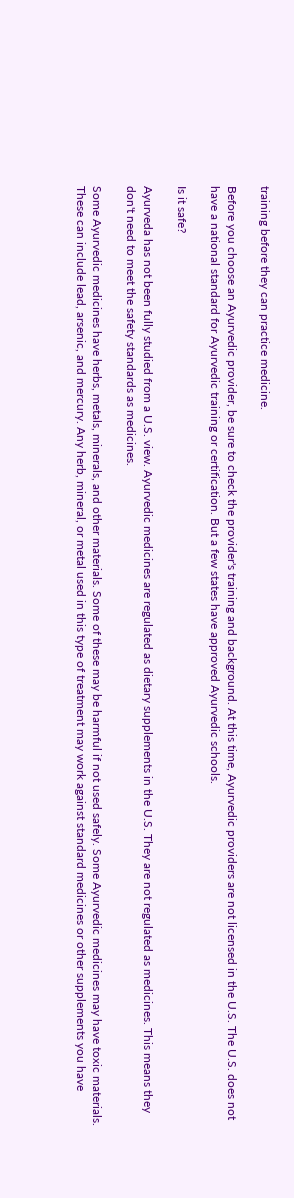training before they can practice medicine.

Before you choose an Ayurvedic provider, be sure to check the provider's training and background. At this time, Ayurvedic providers are not licensed in the U.S. The U.S. does not have a national standard for Ayurvedic training or certification. But a few states have approved Ayurvedic schools.

Is it safe?

Ayurveda has not been fully studied from a U.S. view. Ayurvedic medicines are regulated as dietary supplements in the U.S. They are not regulated as medicines. This means they don't need to meet the safety standards as medicines.

Some Ayurvedic medicines have herbs, metals, minerals, and other materials. Some of these may be harmful if not used safely. Some Ayurvedic medicines may have toxic materials. These can include lead, arsenic, and mercury. Any herb, mineral, or metal used in this type of treatment may work against standard medicines or other supplements you have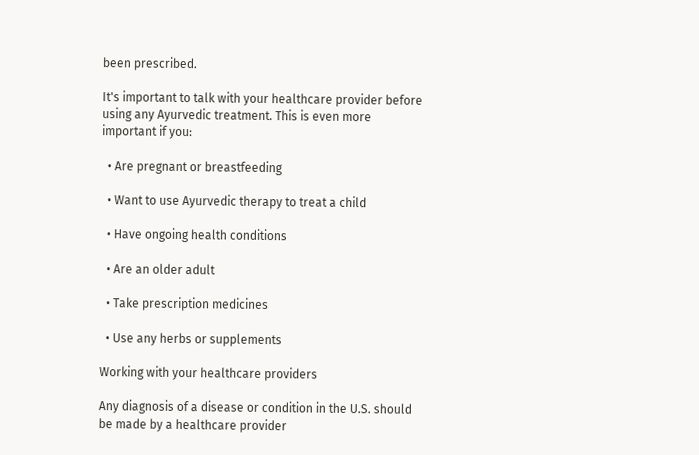been prescribed.

It's important to talk with your healthcare provider before using any Ayurvedic treatment. This is even more important if you:

  • Are pregnant or breastfeeding

  • Want to use Ayurvedic therapy to treat a child

  • Have ongoing health conditions

  • Are an older adult

  • Take prescription medicines

  • Use any herbs or supplements

Working with your healthcare providers

Any diagnosis of a disease or condition in the U.S. should be made by a healthcare provider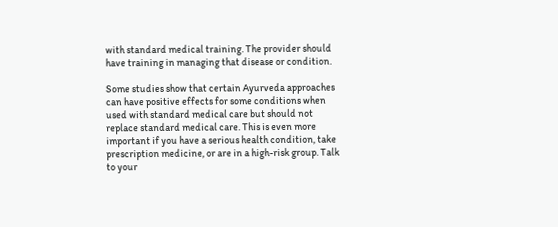with standard medical training. The provider should have training in managing that disease or condition.

Some studies show that certain Ayurveda approaches can have positive effects for some conditions when used with standard medical care but should not replace standard medical care. This is even more important if you have a serious health condition, take prescription medicine, or are in a high-risk group. Talk to your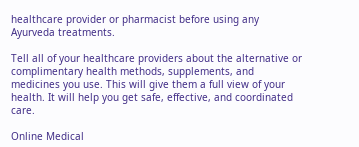healthcare provider or pharmacist before using any Ayurveda treatments.

Tell all of your healthcare providers about the alternative or complimentary health methods, supplements, and medicines you use. This will give them a full view of your health. It will help you get safe, effective, and coordinated care.

Online Medical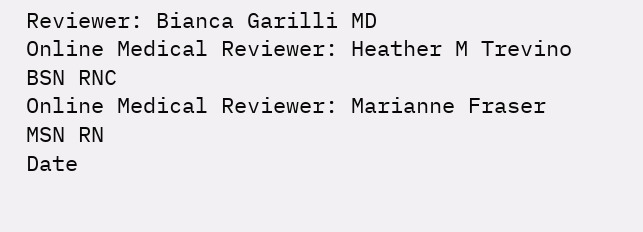Reviewer: Bianca Garilli MD
Online Medical Reviewer: Heather M Trevino BSN RNC
Online Medical Reviewer: Marianne Fraser MSN RN
Date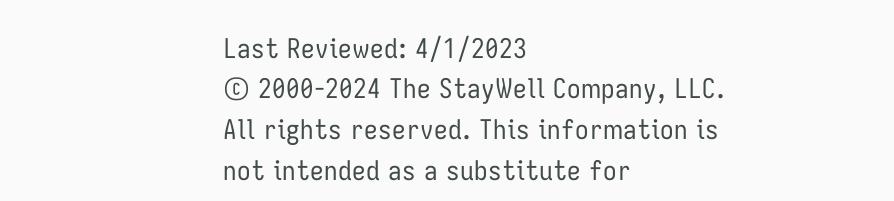Last Reviewed: 4/1/2023
© 2000-2024 The StayWell Company, LLC. All rights reserved. This information is not intended as a substitute for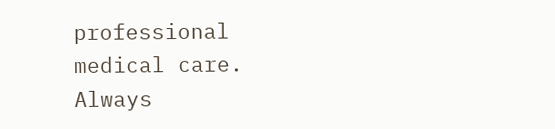professional medical care. Always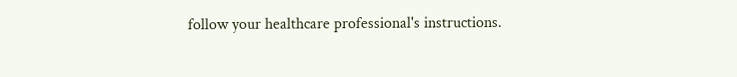follow your healthcare professional's instructions.